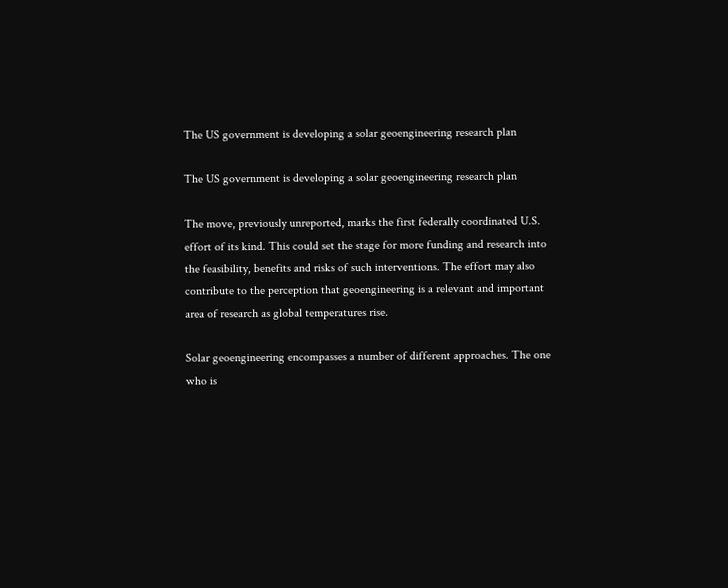The US government is developing a solar geoengineering research plan

The US government is developing a solar geoengineering research plan

The move, previously unreported, marks the first federally coordinated U.S. effort of its kind. This could set the stage for more funding and research into the feasibility, benefits and risks of such interventions. The effort may also contribute to the perception that geoengineering is a relevant and important area of research as global temperatures rise.

Solar geoengineering encompasses a number of different approaches. The one who is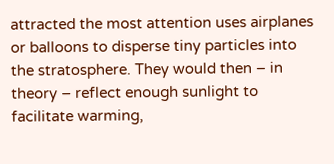attracted the most attention uses airplanes or balloons to disperse tiny particles into the stratosphere. They would then – in theory – reflect enough sunlight to facilitate warming,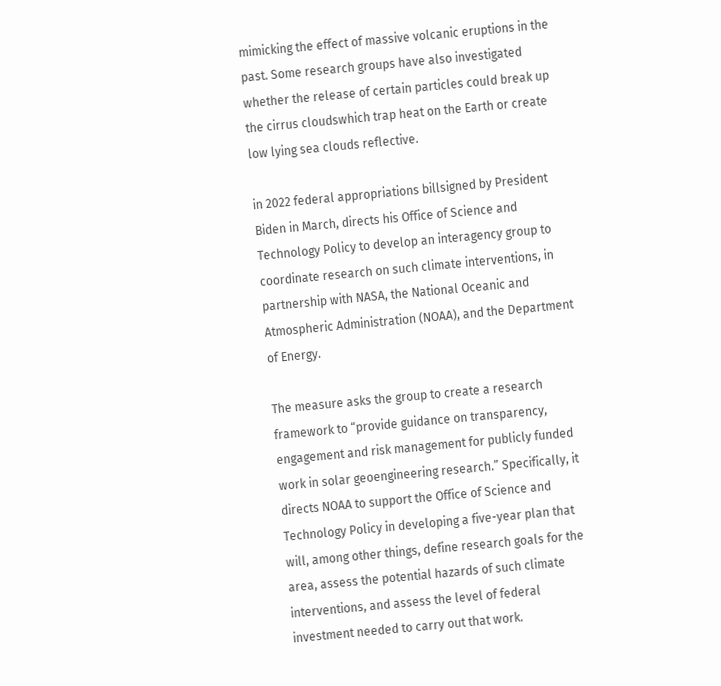mimicking the effect of massive volcanic eruptions in the past. Some research groups have also investigated whether the release of certain particles could break up the cirrus cloudswhich trap heat on the Earth or create low lying sea clouds reflective.

in 2022 federal appropriations billsigned by President Biden in March, directs his Office of Science and Technology Policy to develop an interagency group to coordinate research on such climate interventions, in partnership with NASA, the National Oceanic and Atmospheric Administration (NOAA), and the Department of Energy.

The measure asks the group to create a research framework to “provide guidance on transparency, engagement and risk management for publicly funded work in solar geoengineering research.” Specifically, it directs NOAA to support the Office of Science and Technology Policy in developing a five-year plan that will, among other things, define research goals for the area, assess the potential hazards of such climate interventions, and assess the level of federal investment needed to carry out that work.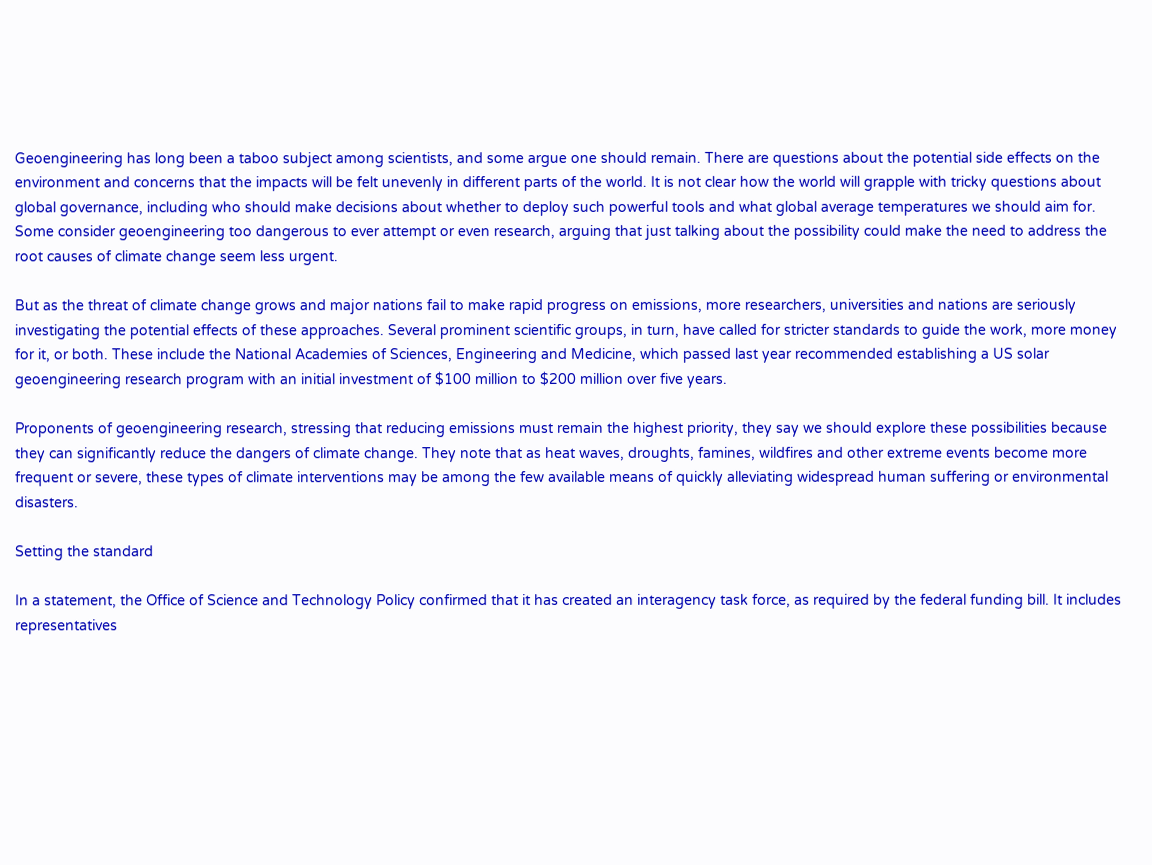Geoengineering has long been a taboo subject among scientists, and some argue one should remain. There are questions about the potential side effects on the environment and concerns that the impacts will be felt unevenly in different parts of the world. It is not clear how the world will grapple with tricky questions about global governance, including who should make decisions about whether to deploy such powerful tools and what global average temperatures we should aim for. Some consider geoengineering too dangerous to ever attempt or even research, arguing that just talking about the possibility could make the need to address the root causes of climate change seem less urgent.

But as the threat of climate change grows and major nations fail to make rapid progress on emissions, more researchers, universities and nations are seriously investigating the potential effects of these approaches. Several prominent scientific groups, in turn, have called for stricter standards to guide the work, more money for it, or both. These include the National Academies of Sciences, Engineering and Medicine, which passed last year recommended establishing a US solar geoengineering research program with an initial investment of $100 million to $200 million over five years.

Proponents of geoengineering research, stressing that reducing emissions must remain the highest priority, they say we should explore these possibilities because they can significantly reduce the dangers of climate change. They note that as heat waves, droughts, famines, wildfires and other extreme events become more frequent or severe, these types of climate interventions may be among the few available means of quickly alleviating widespread human suffering or environmental disasters.

Setting the standard

In a statement, the Office of Science and Technology Policy confirmed that it has created an interagency task force, as required by the federal funding bill. It includes representatives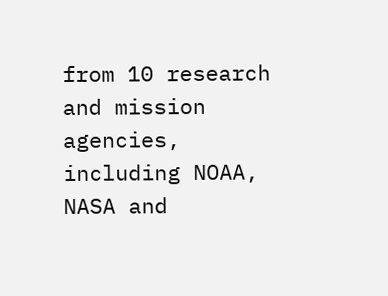from 10 research and mission agencies, including NOAA, NASA and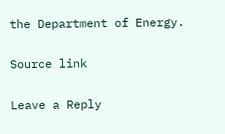the Department of Energy.

Source link

Leave a Reply